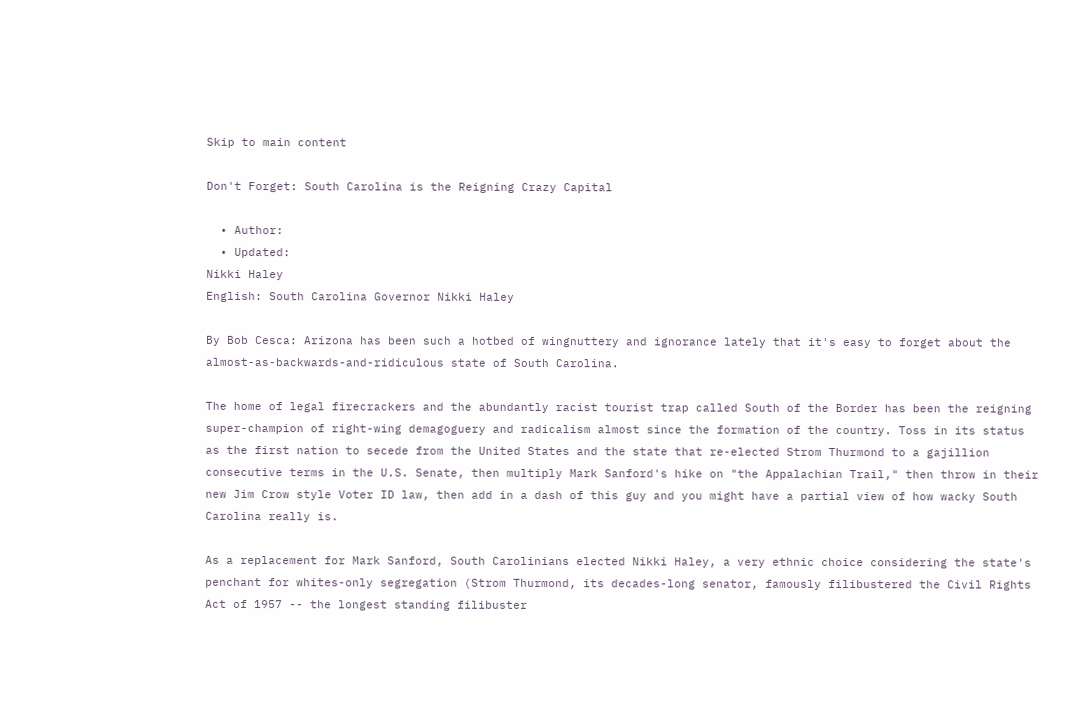Skip to main content

Don't Forget: South Carolina is the Reigning Crazy Capital

  • Author:
  • Updated:
Nikki Haley
English: South Carolina Governor Nikki Haley

By Bob Cesca: Arizona has been such a hotbed of wingnuttery and ignorance lately that it's easy to forget about the almost-as-backwards-and-ridiculous state of South Carolina.

The home of legal firecrackers and the abundantly racist tourist trap called South of the Border has been the reigning super-champion of right-wing demagoguery and radicalism almost since the formation of the country. Toss in its status as the first nation to secede from the United States and the state that re-elected Strom Thurmond to a gajillion consecutive terms in the U.S. Senate, then multiply Mark Sanford's hike on "the Appalachian Trail," then throw in their new Jim Crow style Voter ID law, then add in a dash of this guy and you might have a partial view of how wacky South Carolina really is.

As a replacement for Mark Sanford, South Carolinians elected Nikki Haley, a very ethnic choice considering the state's penchant for whites-only segregation (Strom Thurmond, its decades-long senator, famously filibustered the Civil Rights Act of 1957 -- the longest standing filibuster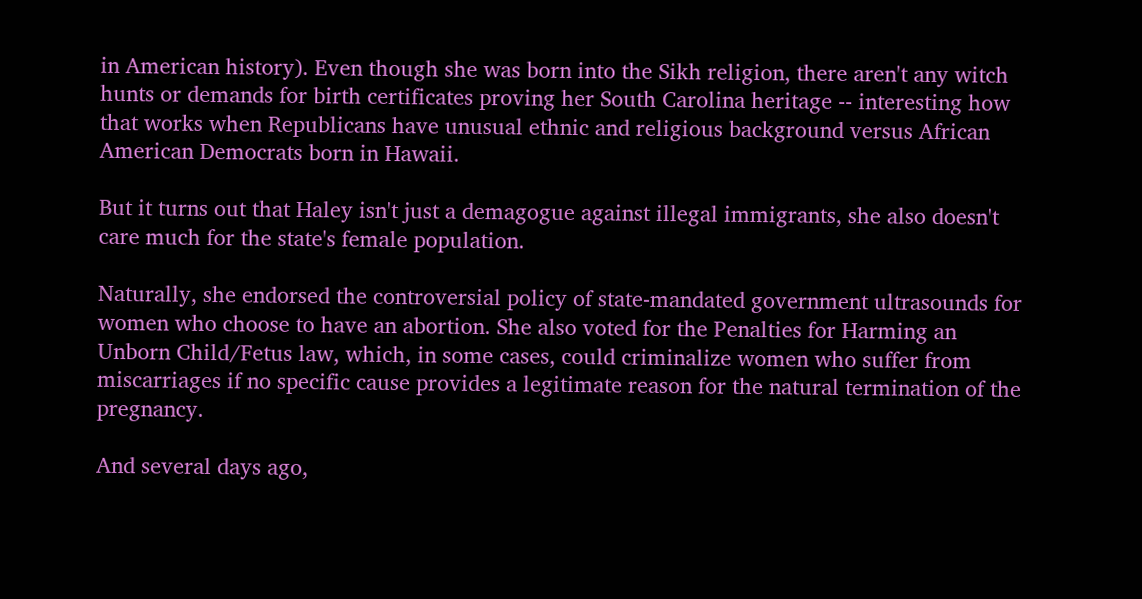in American history). Even though she was born into the Sikh religion, there aren't any witch hunts or demands for birth certificates proving her South Carolina heritage -- interesting how that works when Republicans have unusual ethnic and religious background versus African American Democrats born in Hawaii.

But it turns out that Haley isn't just a demagogue against illegal immigrants, she also doesn't care much for the state's female population.

Naturally, she endorsed the controversial policy of state-mandated government ultrasounds for women who choose to have an abortion. She also voted for the Penalties for Harming an Unborn Child/Fetus law, which, in some cases, could criminalize women who suffer from miscarriages if no specific cause provides a legitimate reason for the natural termination of the pregnancy.

And several days ago,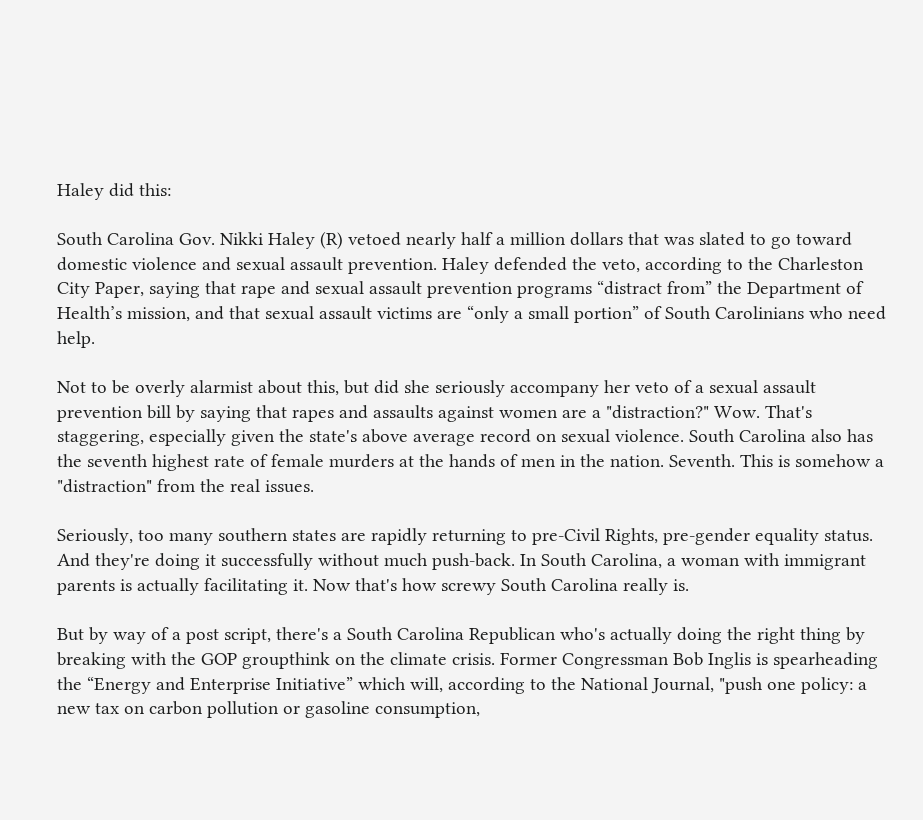Haley did this:

South Carolina Gov. Nikki Haley (R) vetoed nearly half a million dollars that was slated to go toward domestic violence and sexual assault prevention. Haley defended the veto, according to the Charleston City Paper, saying that rape and sexual assault prevention programs “distract from” the Department of Health’s mission, and that sexual assault victims are “only a small portion” of South Carolinians who need help.

Not to be overly alarmist about this, but did she seriously accompany her veto of a sexual assault prevention bill by saying that rapes and assaults against women are a "distraction?" Wow. That's staggering, especially given the state's above average record on sexual violence. South Carolina also has the seventh highest rate of female murders at the hands of men in the nation. Seventh. This is somehow a "distraction" from the real issues.

Seriously, too many southern states are rapidly returning to pre-Civil Rights, pre-gender equality status. And they're doing it successfully without much push-back. In South Carolina, a woman with immigrant parents is actually facilitating it. Now that's how screwy South Carolina really is.

But by way of a post script, there's a South Carolina Republican who's actually doing the right thing by breaking with the GOP groupthink on the climate crisis. Former Congressman Bob Inglis is spearheading the “Energy and Enterprise Initiative” which will, according to the National Journal, "push one policy: a new tax on carbon pollution or gasoline consumption,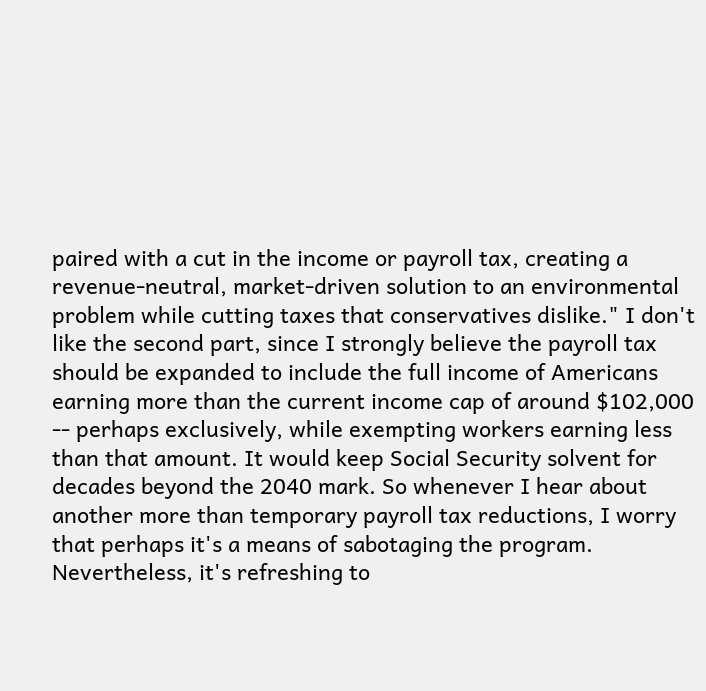paired with a cut in the income or payroll tax, creating a revenue-neutral, market-driven solution to an environmental problem while cutting taxes that conservatives dislike." I don't like the second part, since I strongly believe the payroll tax should be expanded to include the full income of Americans earning more than the current income cap of around $102,000 -- perhaps exclusively, while exempting workers earning less than that amount. It would keep Social Security solvent for decades beyond the 2040 mark. So whenever I hear about another more than temporary payroll tax reductions, I worry that perhaps it's a means of sabotaging the program. Nevertheless, it's refreshing to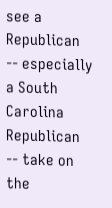see a Republican -- especially a South Carolina Republican -- take on the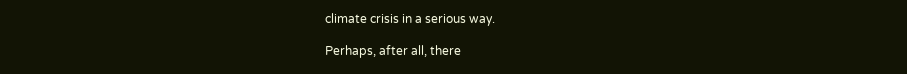climate crisis in a serious way.

Perhaps, after all, there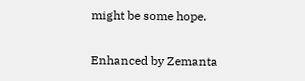might be some hope.

Enhanced by Zemanta